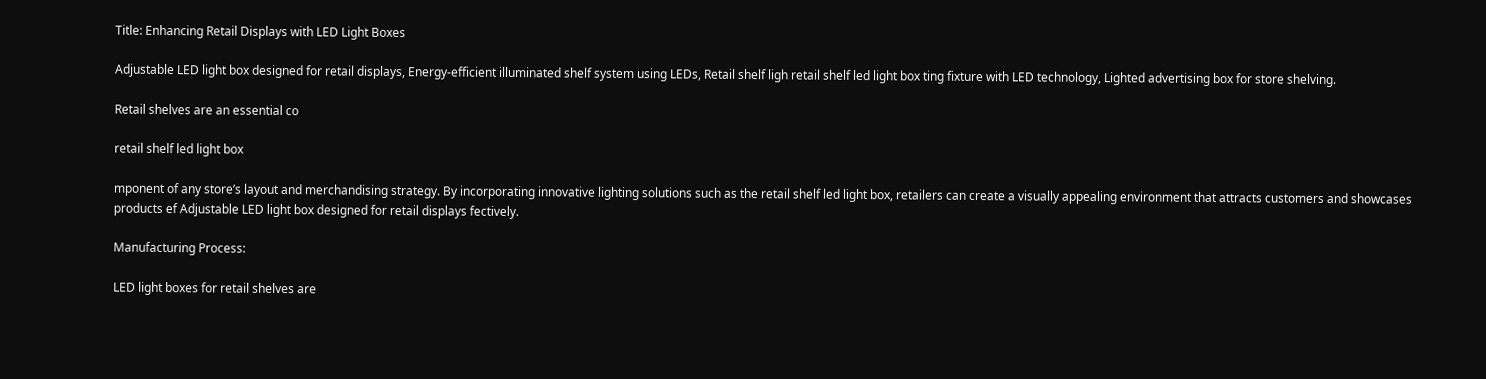Title: Enhancing Retail Displays with LED Light Boxes

Adjustable LED light box designed for retail displays, Energy-efficient illuminated shelf system using LEDs, Retail shelf ligh retail shelf led light box ting fixture with LED technology, Lighted advertising box for store shelving.

Retail shelves are an essential co

retail shelf led light box

mponent of any store’s layout and merchandising strategy. By incorporating innovative lighting solutions such as the retail shelf led light box, retailers can create a visually appealing environment that attracts customers and showcases products ef Adjustable LED light box designed for retail displays fectively.

Manufacturing Process:

LED light boxes for retail shelves are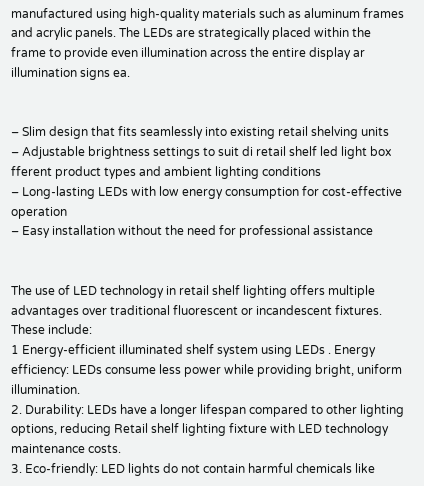manufactured using high-quality materials such as aluminum frames and acrylic panels. The LEDs are strategically placed within the frame to provide even illumination across the entire display ar illumination signs ea.


– Slim design that fits seamlessly into existing retail shelving units
– Adjustable brightness settings to suit di retail shelf led light box fferent product types and ambient lighting conditions
– Long-lasting LEDs with low energy consumption for cost-effective operation
– Easy installation without the need for professional assistance


The use of LED technology in retail shelf lighting offers multiple advantages over traditional fluorescent or incandescent fixtures. These include:
1 Energy-efficient illuminated shelf system using LEDs . Energy efficiency: LEDs consume less power while providing bright, uniform illumination.
2. Durability: LEDs have a longer lifespan compared to other lighting options, reducing Retail shelf lighting fixture with LED technology maintenance costs.
3. Eco-friendly: LED lights do not contain harmful chemicals like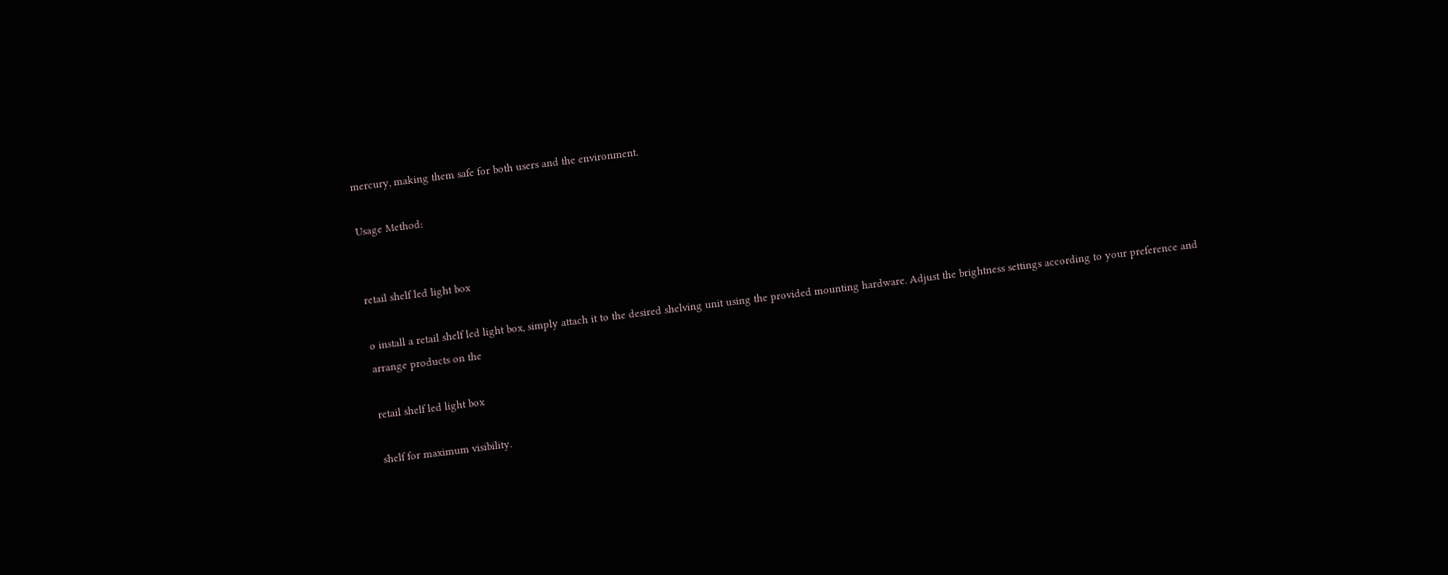mercury, making them safe for both users and the environment.

Usage Method:


retail shelf led light box

o install a retail shelf led light box, simply attach it to the desired shelving unit using the provided mounting hardware. Adjust the brightness settings according to your preference and arrange products on the

retail shelf led light box

shelf for maximum visibility.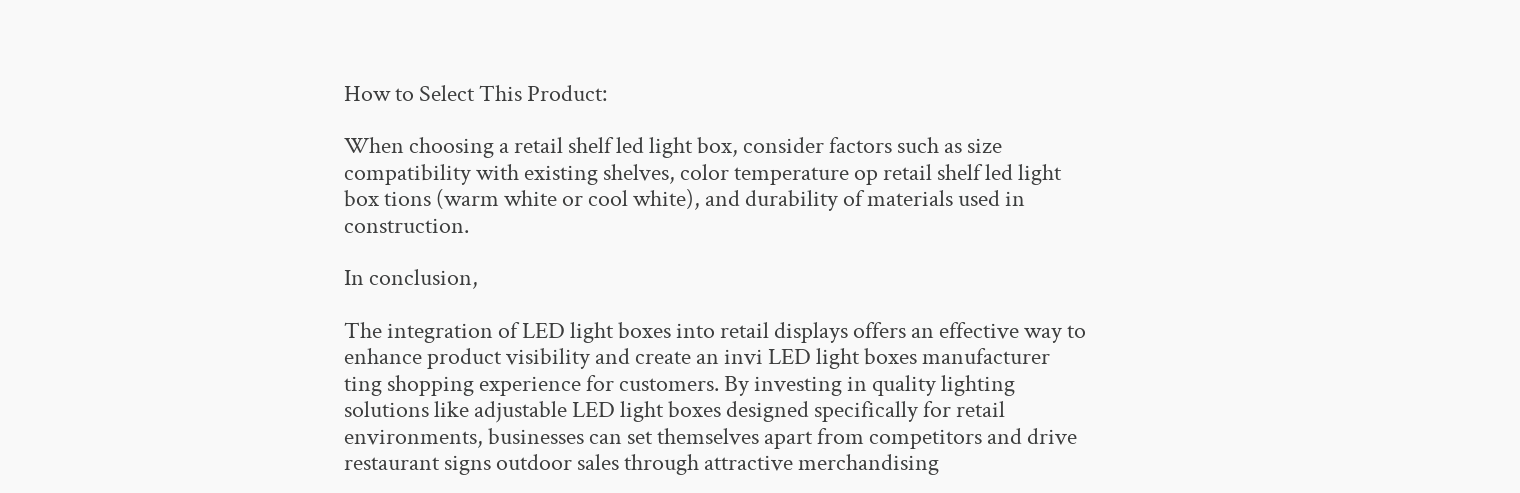How to Select This Product:

When choosing a retail shelf led light box, consider factors such as size compatibility with existing shelves, color temperature op retail shelf led light box tions (warm white or cool white), and durability of materials used in construction.

In conclusion,

The integration of LED light boxes into retail displays offers an effective way to enhance product visibility and create an invi LED light boxes manufacturer ting shopping experience for customers. By investing in quality lighting solutions like adjustable LED light boxes designed specifically for retail environments, businesses can set themselves apart from competitors and drive restaurant signs outdoor sales through attractive merchandising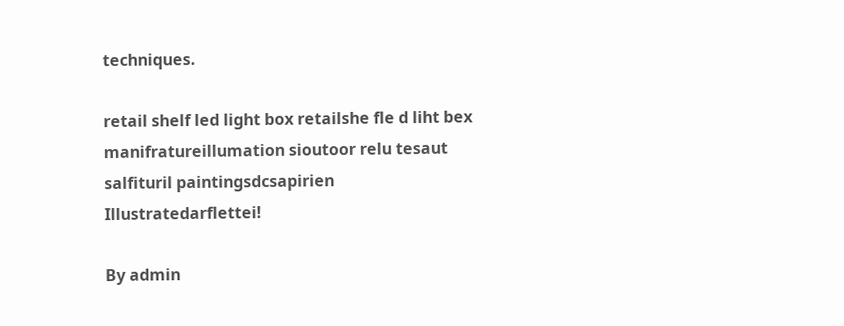techniques.

retail shelf led light box retailshe fle d liht bex
manifratureillumation sioutoor relu tesaut salfituril paintingsdcsapirien Illustratedarflettei!

By admin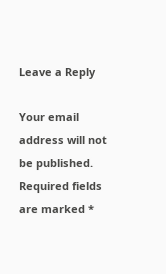Leave a Reply

Your email address will not be published. Required fields are marked *